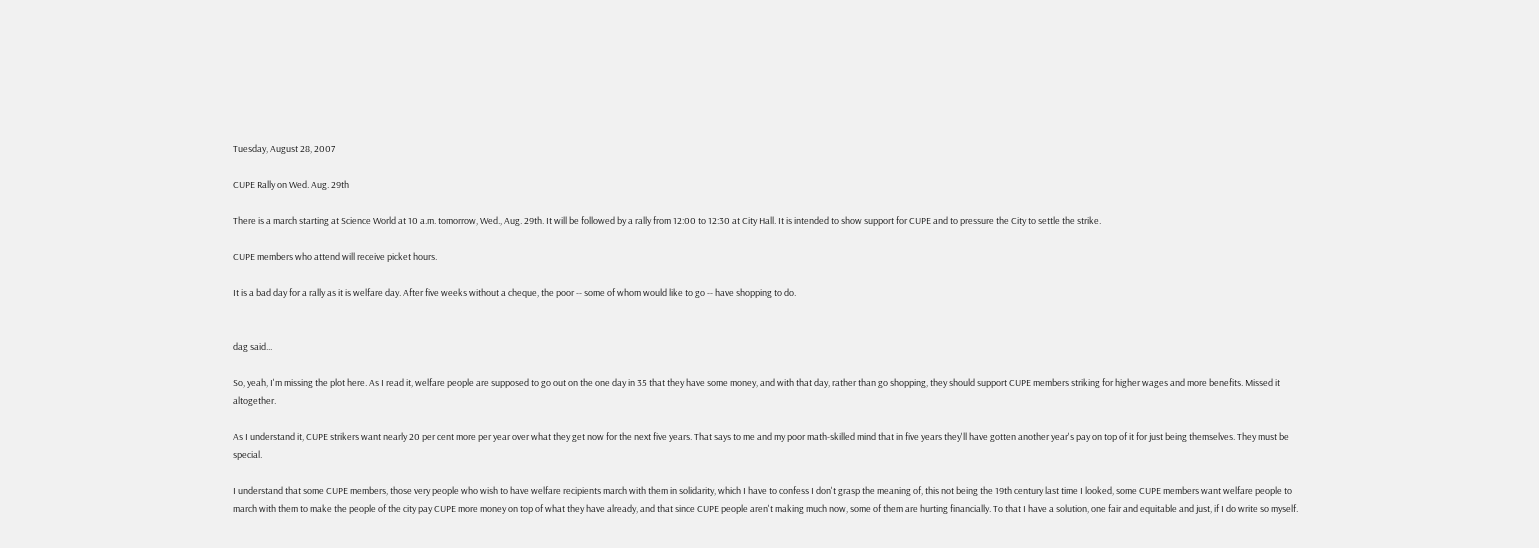Tuesday, August 28, 2007

CUPE Rally on Wed. Aug. 29th

There is a march starting at Science World at 10 a.m. tomorrow, Wed., Aug. 29th. It will be followed by a rally from 12:00 to 12:30 at City Hall. It is intended to show support for CUPE and to pressure the City to settle the strike.

CUPE members who attend will receive picket hours.

It is a bad day for a rally as it is welfare day. After five weeks without a cheque, the poor -- some of whom would like to go -- have shopping to do.


dag said...

So, yeah, I'm missing the plot here. As I read it, welfare people are supposed to go out on the one day in 35 that they have some money, and with that day, rather than go shopping, they should support CUPE members striking for higher wages and more benefits. Missed it altogether.

As I understand it, CUPE strikers want nearly 20 per cent more per year over what they get now for the next five years. That says to me and my poor math-skilled mind that in five years they'll have gotten another year's pay on top of it for just being themselves. They must be special.

I understand that some CUPE members, those very people who wish to have welfare recipients march with them in solidarity, which I have to confess I don't grasp the meaning of, this not being the 19th century last time I looked, some CUPE members want welfare people to march with them to make the people of the city pay CUPE more money on top of what they have already, and that since CUPE people aren't making much now, some of them are hurting financially. To that I have a solution, one fair and equitable and just, if I do write so myself.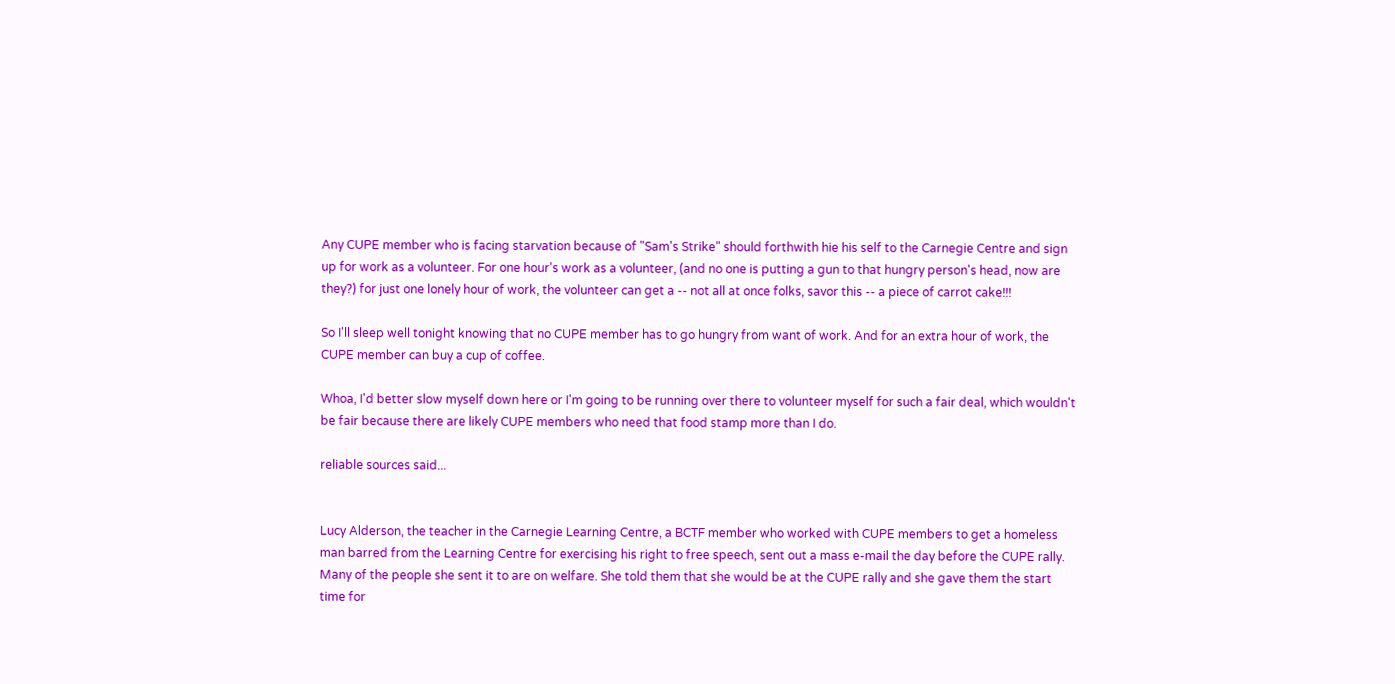Any CUPE member who is facing starvation because of "Sam's Strike" should forthwith hie his self to the Carnegie Centre and sign up for work as a volunteer. For one hour's work as a volunteer, (and no one is putting a gun to that hungry person's head, now are they?) for just one lonely hour of work, the volunteer can get a -- not all at once folks, savor this -- a piece of carrot cake!!!

So I'll sleep well tonight knowing that no CUPE member has to go hungry from want of work. And for an extra hour of work, the CUPE member can buy a cup of coffee.

Whoa, I'd better slow myself down here or I'm going to be running over there to volunteer myself for such a fair deal, which wouldn't be fair because there are likely CUPE members who need that food stamp more than I do.

reliable sources said...


Lucy Alderson, the teacher in the Carnegie Learning Centre, a BCTF member who worked with CUPE members to get a homeless man barred from the Learning Centre for exercising his right to free speech, sent out a mass e-mail the day before the CUPE rally. Many of the people she sent it to are on welfare. She told them that she would be at the CUPE rally and she gave them the start time for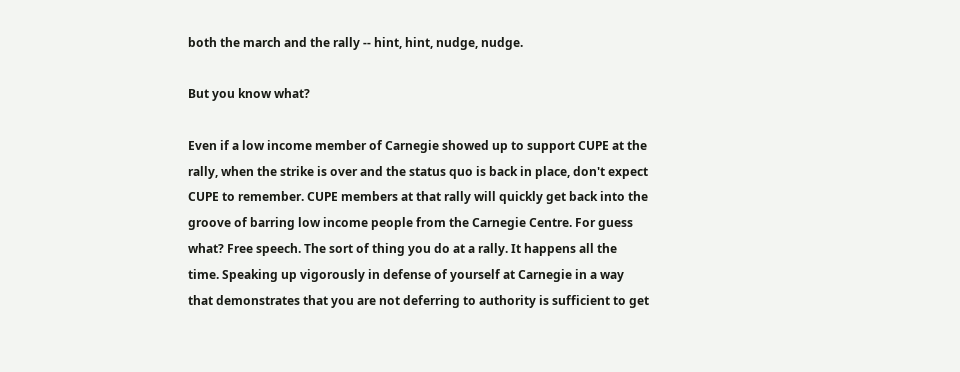both the march and the rally -- hint, hint, nudge, nudge.

But you know what?

Even if a low income member of Carnegie showed up to support CUPE at the rally, when the strike is over and the status quo is back in place, don't expect CUPE to remember. CUPE members at that rally will quickly get back into the groove of barring low income people from the Carnegie Centre. For guess what? Free speech. The sort of thing you do at a rally. It happens all the time. Speaking up vigorously in defense of yourself at Carnegie in a way that demonstrates that you are not deferring to authority is sufficient to get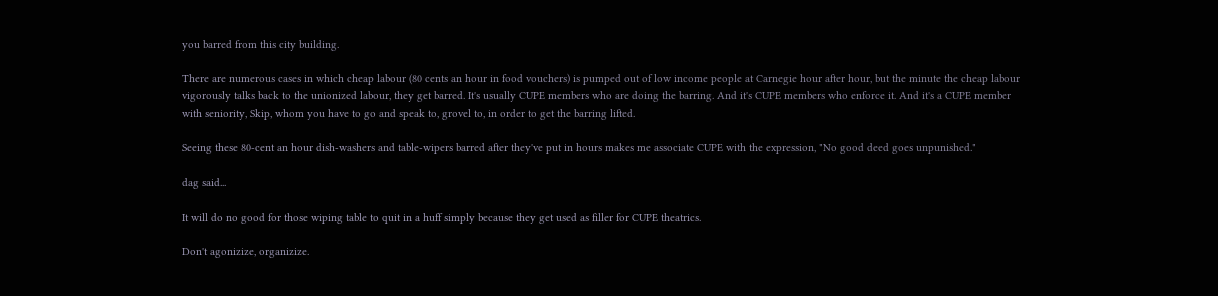you barred from this city building.

There are numerous cases in which cheap labour (80 cents an hour in food vouchers) is pumped out of low income people at Carnegie hour after hour, but the minute the cheap labour vigorously talks back to the unionized labour, they get barred. It's usually CUPE members who are doing the barring. And it's CUPE members who enforce it. And it's a CUPE member with seniority, Skip, whom you have to go and speak to, grovel to, in order to get the barring lifted.

Seeing these 80-cent an hour dish-washers and table-wipers barred after they've put in hours makes me associate CUPE with the expression, "No good deed goes unpunished."

dag said...

It will do no good for those wiping table to quit in a huff simply because they get used as filler for CUPE theatrics.

Don't agonizize, organizize.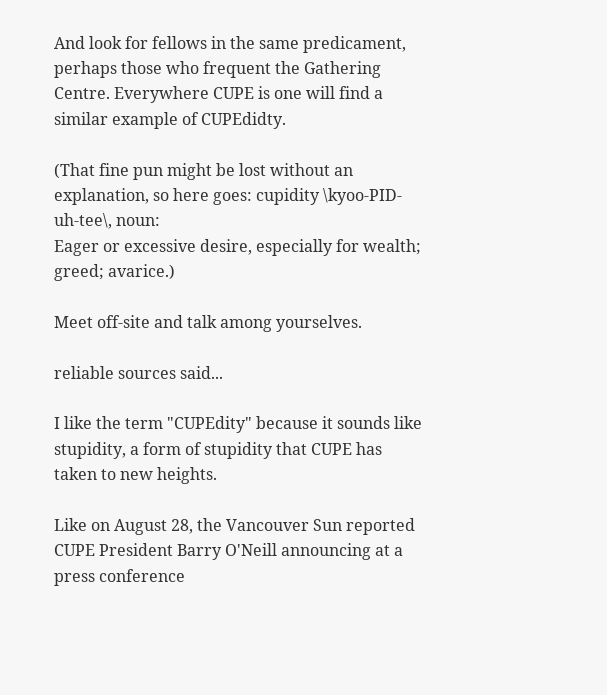And look for fellows in the same predicament, perhaps those who frequent the Gathering Centre. Everywhere CUPE is one will find a similar example of CUPEdidty.

(That fine pun might be lost without an explanation, so here goes: cupidity \kyoo-PID-uh-tee\, noun:
Eager or excessive desire, especially for wealth; greed; avarice.)

Meet off-site and talk among yourselves.

reliable sources said...

I like the term "CUPEdity" because it sounds like stupidity, a form of stupidity that CUPE has taken to new heights.

Like on August 28, the Vancouver Sun reported CUPE President Barry O'Neill announcing at a press conference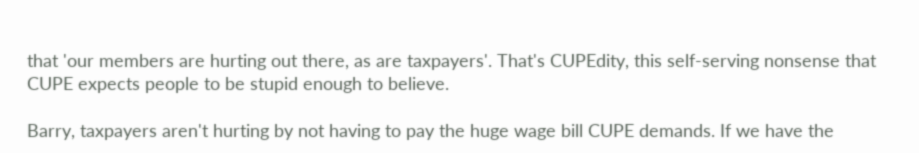that 'our members are hurting out there, as are taxpayers'. That's CUPEdity, this self-serving nonsense that CUPE expects people to be stupid enough to believe.

Barry, taxpayers aren't hurting by not having to pay the huge wage bill CUPE demands. If we have the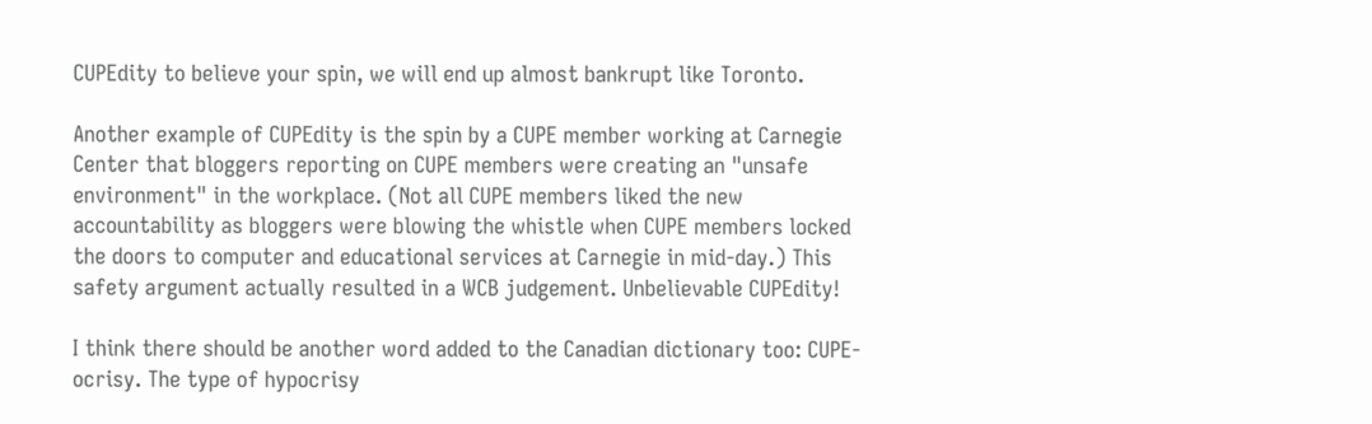CUPEdity to believe your spin, we will end up almost bankrupt like Toronto.

Another example of CUPEdity is the spin by a CUPE member working at Carnegie Center that bloggers reporting on CUPE members were creating an "unsafe environment" in the workplace. (Not all CUPE members liked the new accountability as bloggers were blowing the whistle when CUPE members locked the doors to computer and educational services at Carnegie in mid-day.) This safety argument actually resulted in a WCB judgement. Unbelievable CUPEdity!

I think there should be another word added to the Canadian dictionary too: CUPE-ocrisy. The type of hypocrisy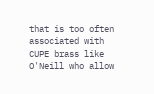that is too often associated with CUPE brass like O'Neill who allow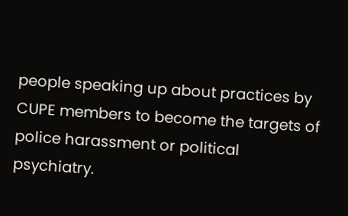people speaking up about practices by CUPE members to become the targets of police harassment or political psychiatry.